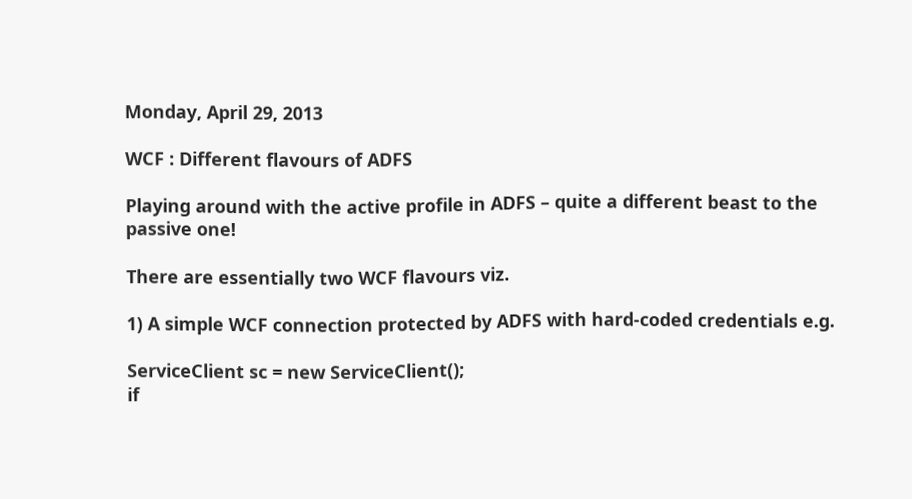Monday, April 29, 2013

WCF : Different flavours of ADFS

Playing around with the active profile in ADFS – quite a different beast to the passive one!

There are essentially two WCF flavours viz.

1) A simple WCF connection protected by ADFS with hard-coded credentials e.g.

ServiceClient sc = new ServiceClient();
if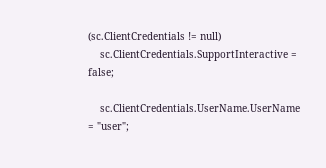(sc.ClientCredentials != null)
    sc.ClientCredentials.SupportInteractive = false;

    sc.ClientCredentials.UserName.UserName = "user";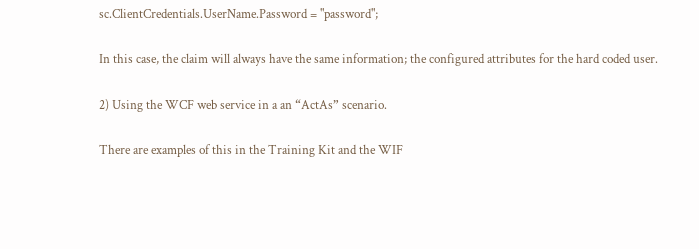sc.ClientCredentials.UserName.Password = "password";

In this case, the claim will always have the same information; the configured attributes for the hard coded user.

2) Using the WCF web service in a an “ActAs” scenario.

There are examples of this in the Training Kit and the WIF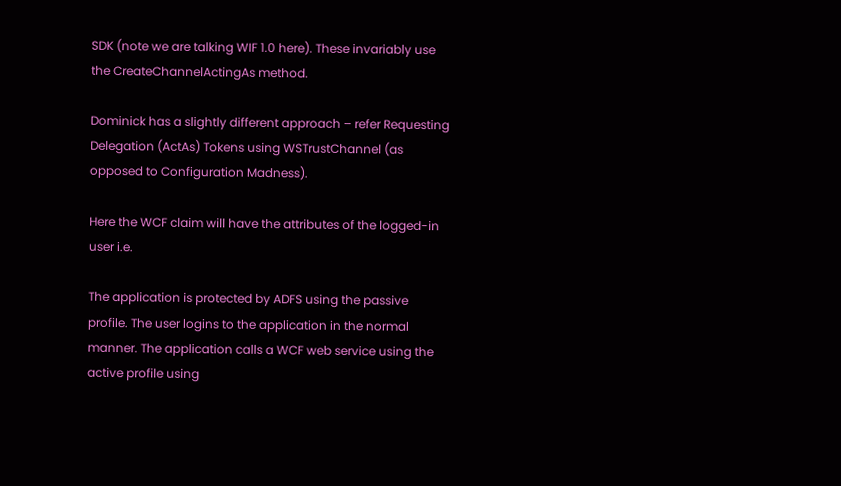SDK (note we are talking WIF 1.0 here). These invariably use the CreateChannelActingAs method.

Dominick has a slightly different approach – refer Requesting Delegation (ActAs) Tokens using WSTrustChannel (as opposed to Configuration Madness).

Here the WCF claim will have the attributes of the logged-in user i.e.

The application is protected by ADFS using the passive profile. The user logins to the application in the normal manner. The application calls a WCF web service using the active profile using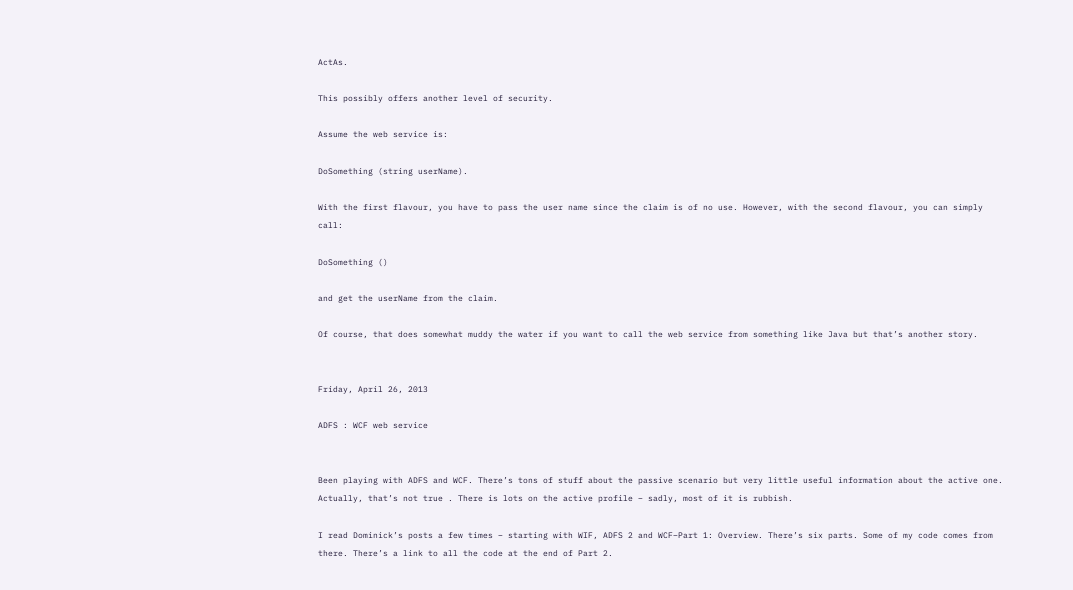ActAs.

This possibly offers another level of security.

Assume the web service is:

DoSomething (string userName).

With the first flavour, you have to pass the user name since the claim is of no use. However, with the second flavour, you can simply call:

DoSomething ()

and get the userName from the claim.

Of course, that does somewhat muddy the water if you want to call the web service from something like Java but that’s another story.


Friday, April 26, 2013

ADFS : WCF web service


Been playing with ADFS and WCF. There’s tons of stuff about the passive scenario but very little useful information about the active one. Actually, that’s not true . There is lots on the active profile – sadly, most of it is rubbish.

I read Dominick’s posts a few times – starting with WIF, ADFS 2 and WCF–Part 1: Overview. There’s six parts. Some of my code comes from there. There’s a link to all the code at the end of Part 2.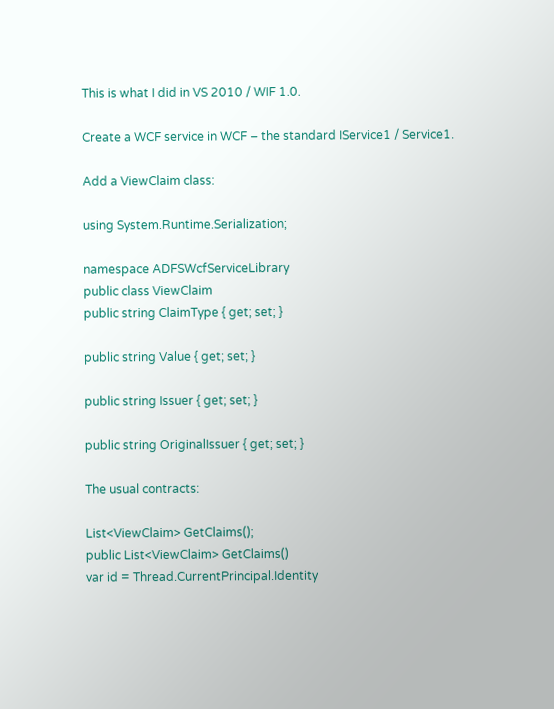This is what I did in VS 2010 / WIF 1.0.

Create a WCF service in WCF – the standard IService1 / Service1.

Add a ViewClaim class:

using System.Runtime.Serialization;

namespace ADFSWcfServiceLibrary
public class ViewClaim
public string ClaimType { get; set; }

public string Value { get; set; }

public string Issuer { get; set; }

public string OriginalIssuer { get; set; }

The usual contracts:

List<ViewClaim> GetClaims();
public List<ViewClaim> GetClaims()
var id = Thread.CurrentPrincipal.Identity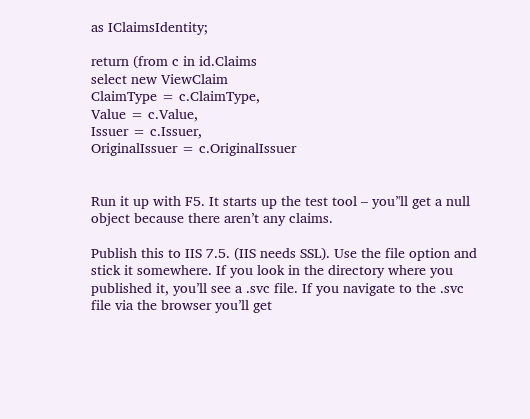as IClaimsIdentity;

return (from c in id.Claims
select new ViewClaim
ClaimType = c.ClaimType,
Value = c.Value,
Issuer = c.Issuer,
OriginalIssuer = c.OriginalIssuer


Run it up with F5. It starts up the test tool – you’'ll get a null object because there aren’t any claims.

Publish this to IIS 7.5. (IIS needs SSL). Use the file option and stick it somewhere. If you look in the directory where you published it, you’ll see a .svc file. If you navigate to the .svc file via the browser you’ll get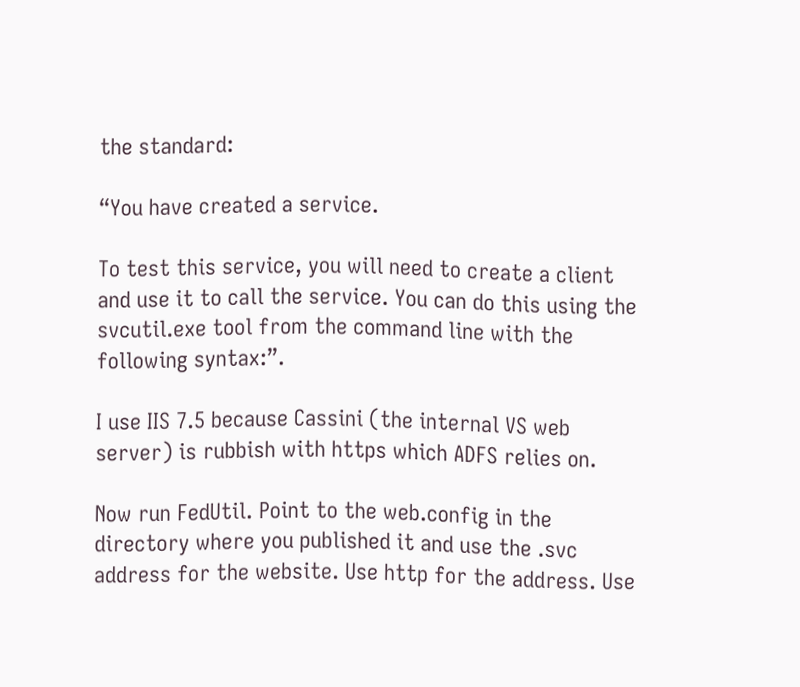the standard:

“You have created a service.

To test this service, you will need to create a client and use it to call the service. You can do this using the svcutil.exe tool from the command line with the following syntax:”.

I use IIS 7.5 because Cassini (the internal VS web server) is rubbish with https which ADFS relies on.

Now run FedUtil. Point to the web.config in the directory where you published it and use the .svc address for the website. Use http for the address. Use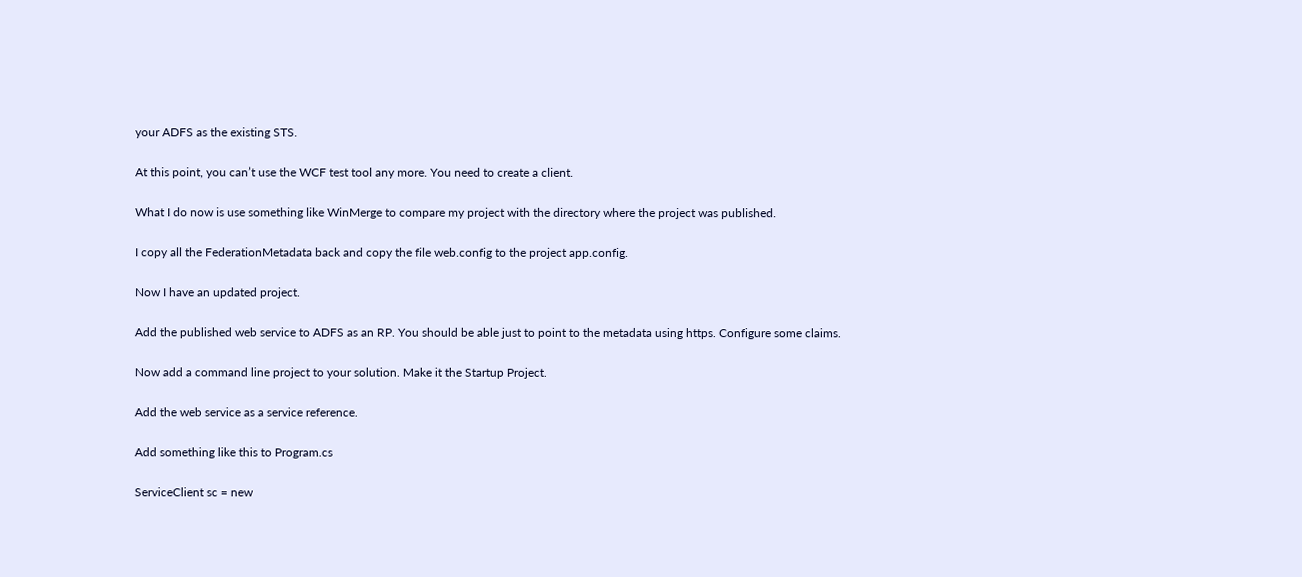your ADFS as the existing STS.

At this point, you can’t use the WCF test tool any more. You need to create a client.

What I do now is use something like WinMerge to compare my project with the directory where the project was published.

I copy all the FederationMetadata back and copy the file web.config to the project app.config.

Now I have an updated project.

Add the published web service to ADFS as an RP. You should be able just to point to the metadata using https. Configure some claims.

Now add a command line project to your solution. Make it the Startup Project.

Add the web service as a service reference.

Add something like this to Program.cs

ServiceClient sc = new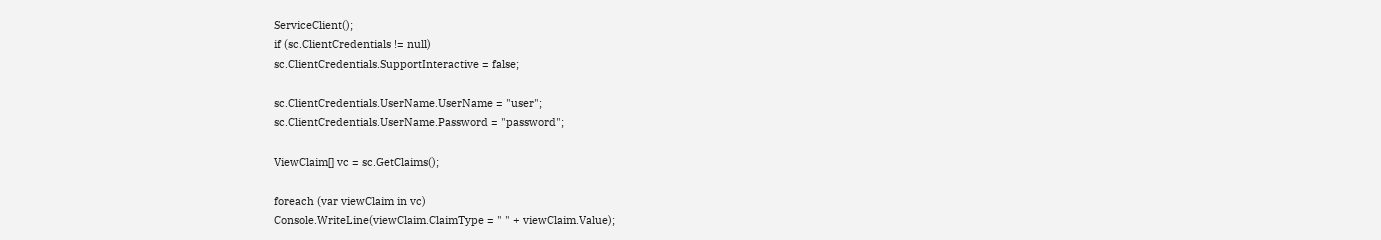ServiceClient();
if (sc.ClientCredentials != null)
sc.ClientCredentials.SupportInteractive = false;

sc.ClientCredentials.UserName.UserName = "user";
sc.ClientCredentials.UserName.Password = "password";

ViewClaim[] vc = sc.GetClaims();

foreach (var viewClaim in vc)
Console.WriteLine(viewClaim.ClaimType = " " + viewClaim.Value);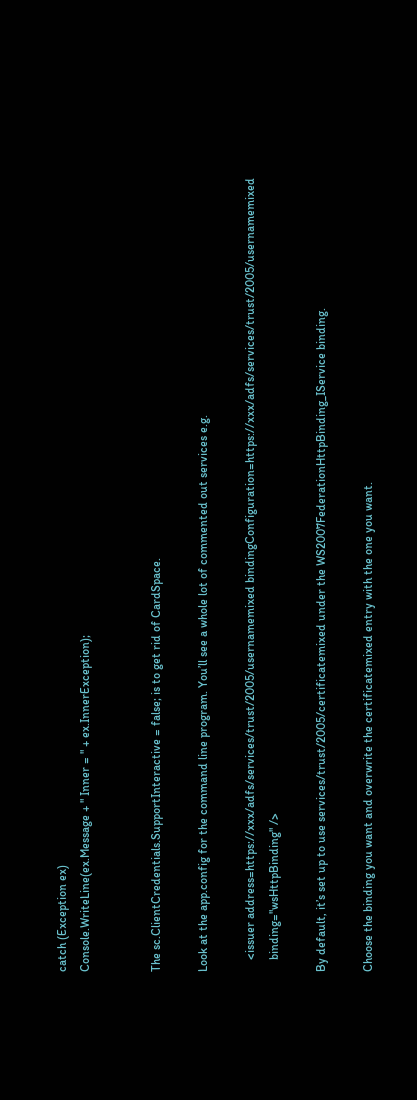catch (Exception ex)
Console.WriteLine(ex.Message + " Inner = " + ex.InnerException);


The sc.ClientCredentials.SupportInteractive = false; is to get rid of CardSpace.

Look at the app.config for the command line program. You’ll see a whole lot of commented out services e.g.

    <issuer address=https://xxx/adfs/services/trust/2005/usernamemixed bindingConfiguration=https://xxx/adfs/services/trust/2005/usernamemixed
    binding="wsHttpBinding" />

By default, it’s set up to use services/trust/2005/certificatemixed under the WS2007FederationHttpBinding_IService binding.

Choose the binding you want and overwrite the certificatemixed entry with the one you want.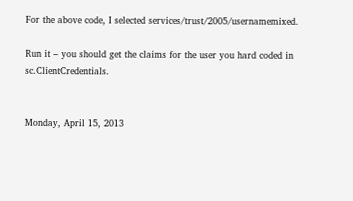For the above code, I selected services/trust/2005/usernamemixed.

Run it – you should get the claims for the user you hard coded in sc.ClientCredentials.


Monday, April 15, 2013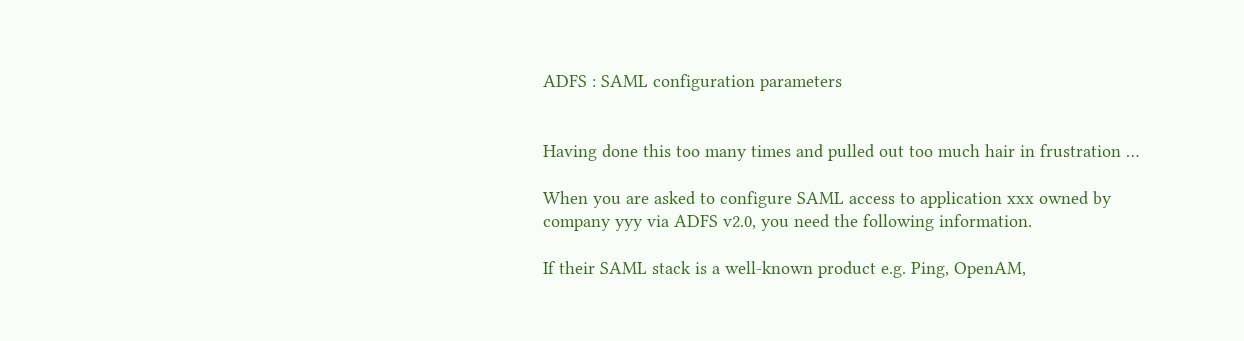ADFS : SAML configuration parameters


Having done this too many times and pulled out too much hair in frustration …

When you are asked to configure SAML access to application xxx owned by company yyy via ADFS v2.0, you need the following information.

If their SAML stack is a well-known product e.g. Ping, OpenAM,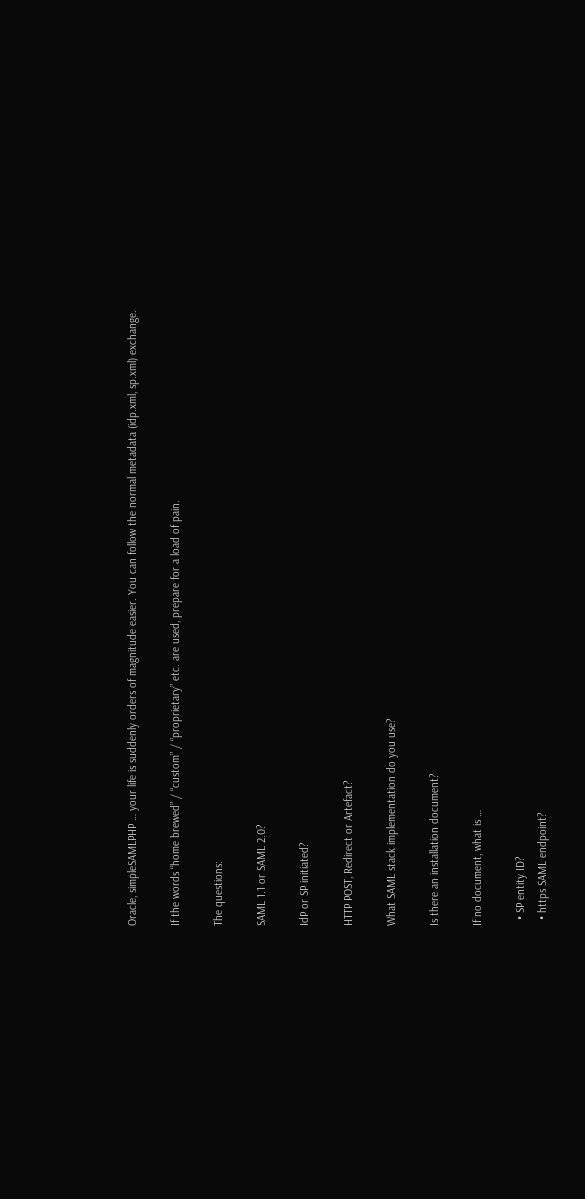Oracle, simpleSAMLPHP … your life is suddenly orders of magnitude easier. You can follow the normal metadata (idp.xml, sp.xml) exchange.

If the words “home brewed” / “custom” / “proprietary” etc. are used, prepare for a load of pain.

The questions:

SAML 1.1 or SAML 2.0?

IdP or SP initiated?

HTTP POST, Redirect or Artefact?

What SAML stack implementation do you use?

Is there an installation document?

If no document, what is …

  • SP entity ID?
  • https SAML endpoint?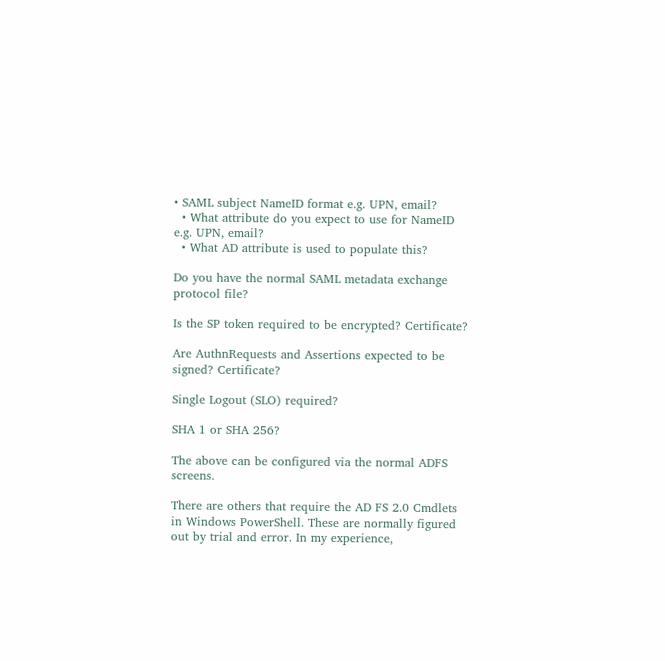• SAML subject NameID format e.g. UPN, email?
  • What attribute do you expect to use for NameID e.g. UPN, email?
  • What AD attribute is used to populate this?

Do you have the normal SAML metadata exchange protocol file?

Is the SP token required to be encrypted? Certificate?

Are AuthnRequests and Assertions expected to be signed? Certificate?

Single Logout (SLO) required?

SHA 1 or SHA 256?

The above can be configured via the normal ADFS screens.

There are others that require the AD FS 2.0 Cmdlets in Windows PowerShell. These are normally figured out by trial and error. In my experience,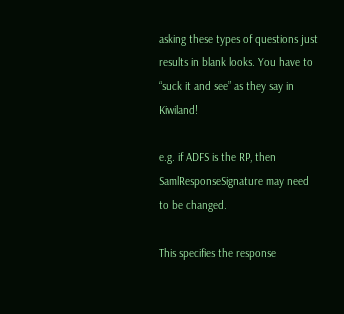asking these types of questions just results in blank looks. You have to “suck it and see” as they say in Kiwiland!

e.g. if ADFS is the RP, then SamlResponseSignature may need to be changed.

This specifies the response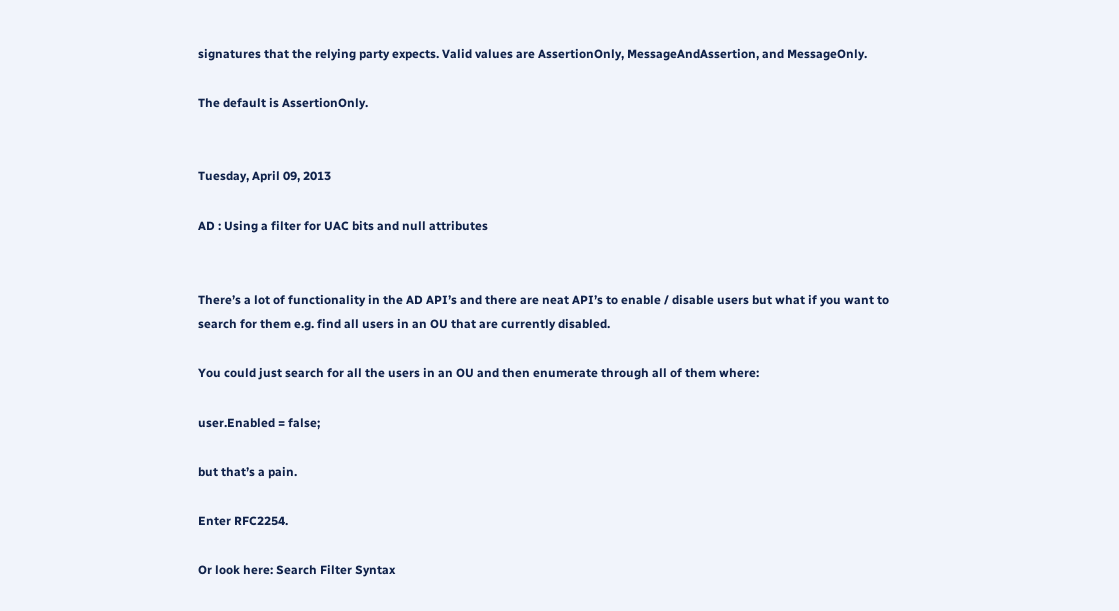signatures that the relying party expects. Valid values are AssertionOnly, MessageAndAssertion, and MessageOnly.

The default is AssertionOnly.


Tuesday, April 09, 2013

AD : Using a filter for UAC bits and null attributes


There’s a lot of functionality in the AD API’s and there are neat API’s to enable / disable users but what if you want to search for them e.g. find all users in an OU that are currently disabled.

You could just search for all the users in an OU and then enumerate through all of them where:

user.Enabled = false;

but that’s a pain.

Enter RFC2254.

Or look here: Search Filter Syntax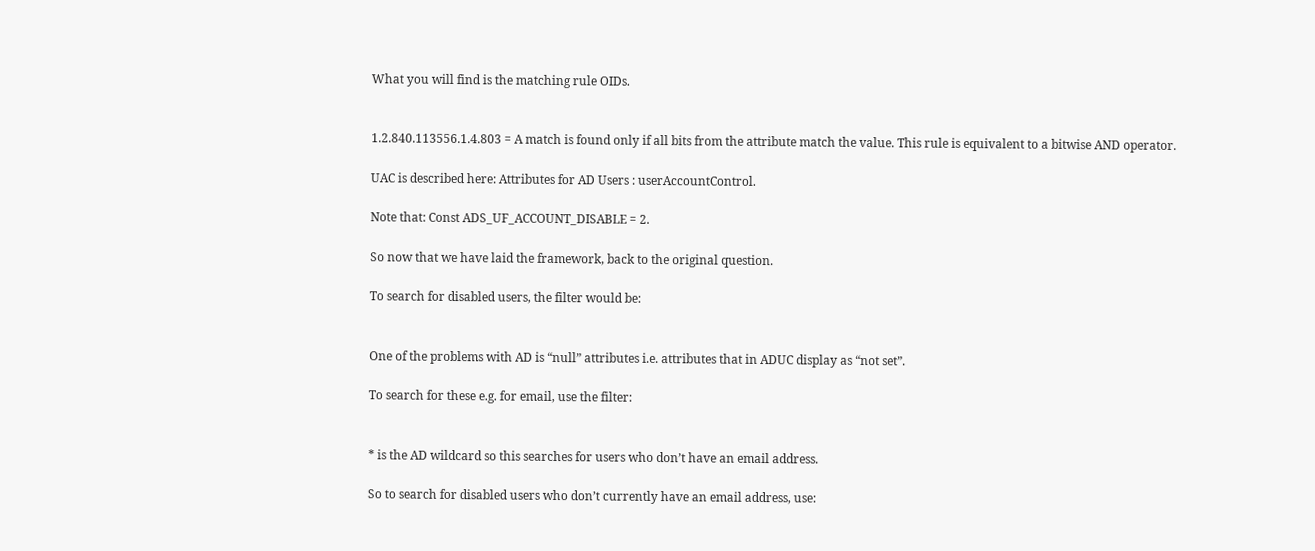What you will find is the matching rule OIDs.


1.2.840.113556.1.4.803 = A match is found only if all bits from the attribute match the value. This rule is equivalent to a bitwise AND operator.

UAC is described here: Attributes for AD Users : userAccountControl.

Note that: Const ADS_UF_ACCOUNT_DISABLE = 2.

So now that we have laid the framework, back to the original question.

To search for disabled users, the filter would be:


One of the problems with AD is “null” attributes i.e. attributes that in ADUC display as “not set”.

To search for these e.g. for email, use the filter:


* is the AD wildcard so this searches for users who don’t have an email address.

So to search for disabled users who don’t currently have an email address, use: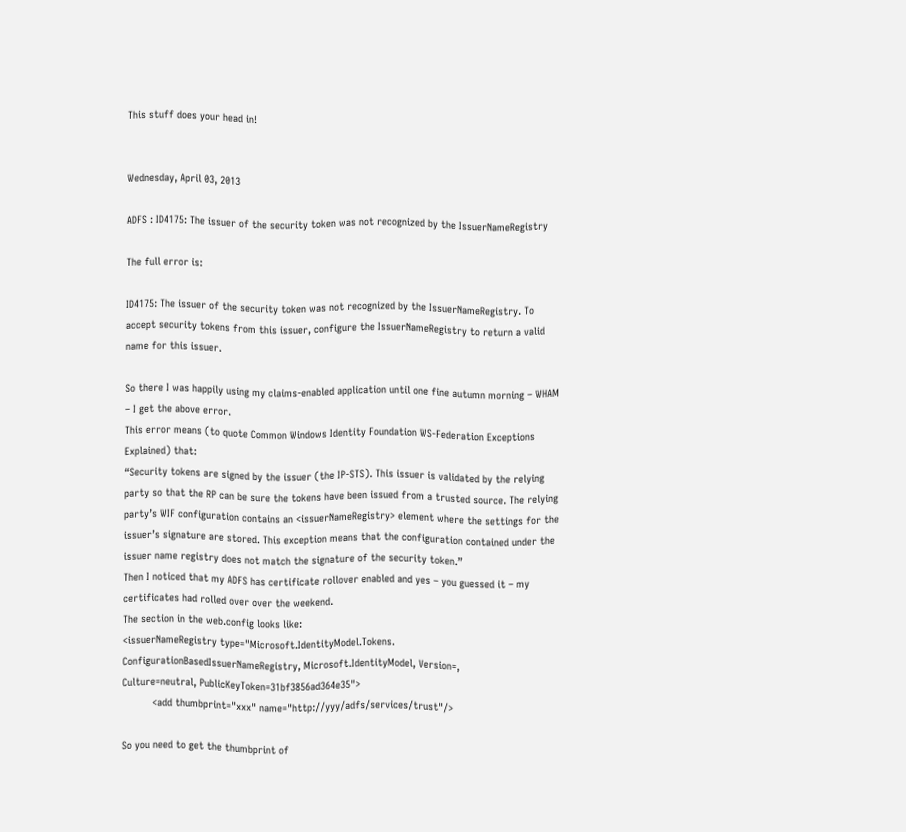This stuff does your head in!


Wednesday, April 03, 2013

ADFS : ID4175: The issuer of the security token was not recognized by the IssuerNameRegistry

The full error is:

ID4175: The issuer of the security token was not recognized by the IssuerNameRegistry. To accept security tokens from this issuer, configure the IssuerNameRegistry to return a valid name for this issuer.

So there I was happily using my claims-enabled application until one fine autumn morning – WHAM – I get the above error.
This error means (to quote Common Windows Identity Foundation WS-Federation Exceptions Explained) that:
“Security tokens are signed by the issuer (the IP-STS). This issuer is validated by the relying party so that the RP can be sure the tokens have been issued from a trusted source. The relying party’s WIF configuration contains an <issuerNameRegistry> element where the settings for the issuer’s signature are stored. This exception means that the configuration contained under the issuer name registry does not match the signature of the security token.”
Then I noticed that my ADFS has certificate rollover enabled and yes – you guessed it – my certificates had rolled over over the weekend.
The section in the web.config looks like:
<issuerNameRegistry type="Microsoft.IdentityModel.Tokens.
ConfigurationBasedIssuerNameRegistry, Microsoft.IdentityModel, Version=,
Culture=neutral, PublicKeyToken=31bf3856ad364e35">
          <add thumbprint="xxx" name="http://yyy/adfs/services/trust"/>

So you need to get the thumbprint of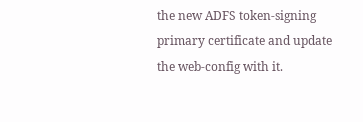the new ADFS token-signing primary certificate and update the web-config with it.